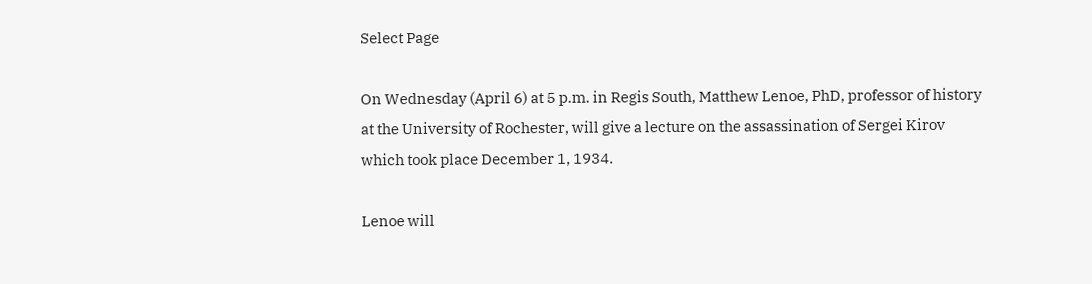Select Page

On Wednesday (April 6) at 5 p.m. in Regis South, Matthew Lenoe, PhD, professor of history at the University of Rochester, will give a lecture on the assassination of Sergei Kirov which took place December 1, 1934.

Lenoe will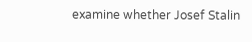examine whether Josef Stalin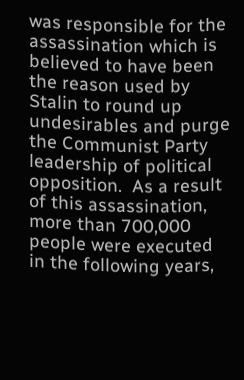was responsible for the assassination which is believed to have been the reason used by Stalin to round up undesirables and purge the Communist Party leadership of political opposition.  As a result of this assassination, more than 700,000 people were executed in the following years,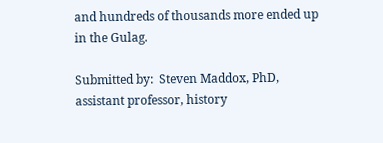and hundreds of thousands more ended up in the Gulag.

Submitted by:  Steven Maddox, PhD, assistant professor, history